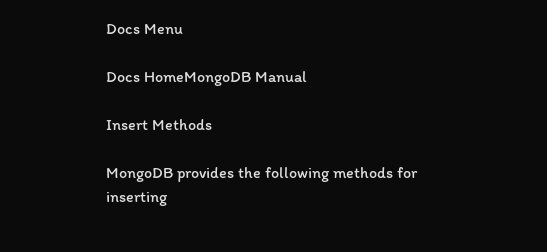Docs Menu

Docs HomeMongoDB Manual

Insert Methods

MongoDB provides the following methods for inserting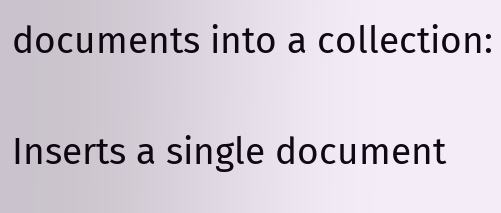documents into a collection:

Inserts a single document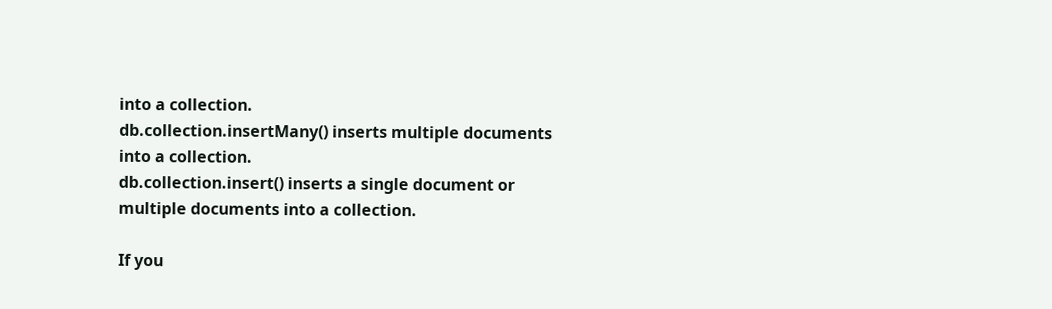into a collection.
db.collection.insertMany() inserts multiple documents into a collection.
db.collection.insert() inserts a single document or multiple documents into a collection.

If you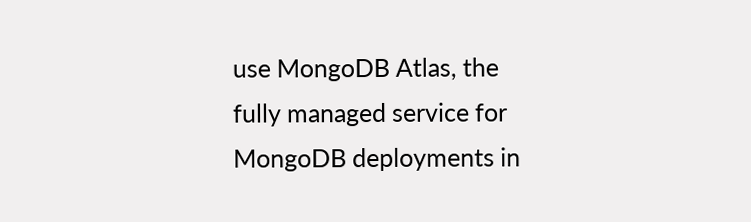use MongoDB Atlas, the fully managed service for MongoDB deployments in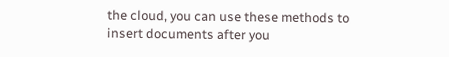the cloud, you can use these methods to insert documents after you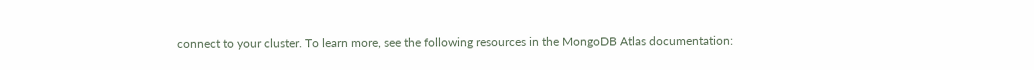connect to your cluster. To learn more, see the following resources in the MongoDB Atlas documentation: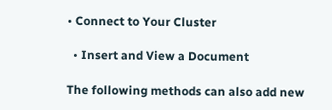• Connect to Your Cluster

  • Insert and View a Document

The following methods can also add new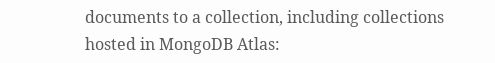documents to a collection, including collections hosted in MongoDB Atlas: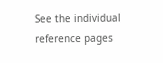See the individual reference pages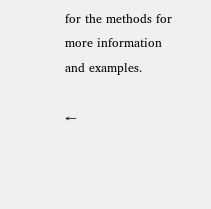for the methods for more information and examples.

←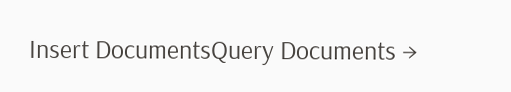Insert DocumentsQuery Documents →